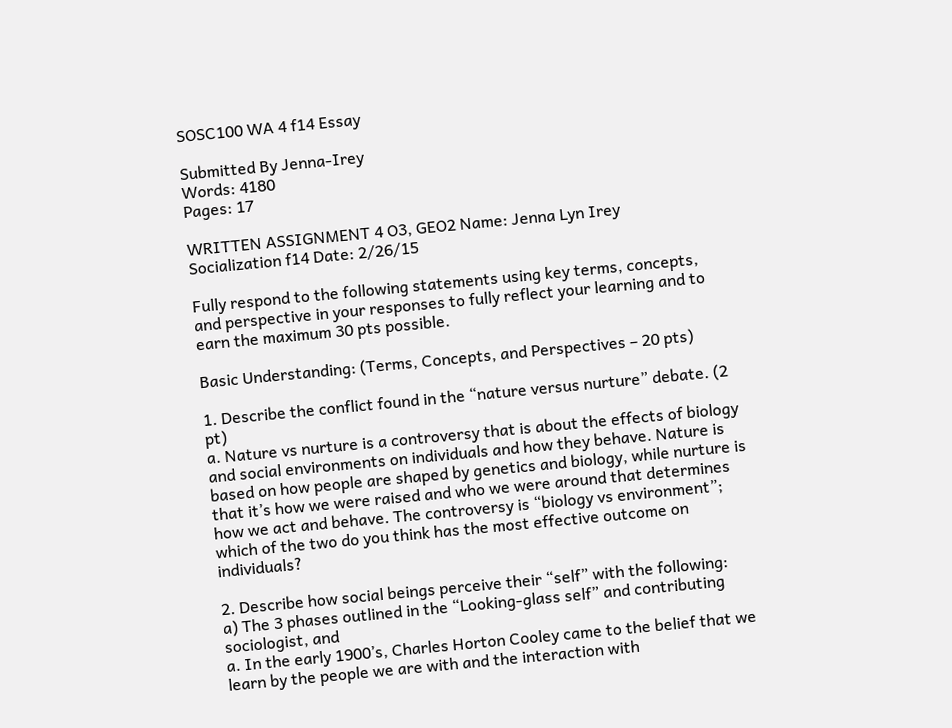SOSC100 WA 4 f14 Essay

Submitted By Jenna-Irey
Words: 4180
Pages: 17

WRITTEN ASSIGNMENT 4 O3, GEO2 Name: Jenna Lyn Irey
Socialization f14 Date: 2/26/15

Fully respond to the following statements using key terms, concepts, and perspective in your responses to fully reflect your learning and to earn the maximum 30 pts possible.

Basic Understanding: (Terms, Concepts, and Perspectives – 20 pts)

1. Describe the conflict found in the “nature versus nurture” debate. (2 pt)
a. Nature vs nurture is a controversy that is about the effects of biology and social environments on individuals and how they behave. Nature is based on how people are shaped by genetics and biology, while nurture is that it’s how we were raised and who we were around that determines how we act and behave. The controversy is “biology vs environment”; which of the two do you think has the most effective outcome on individuals?

2. Describe how social beings perceive their “self” with the following:
a) The 3 phases outlined in the “Looking-glass self” and contributing sociologist, and
a. In the early 1900’s, Charles Horton Cooley came to the belief that we learn by the people we are with and the interaction with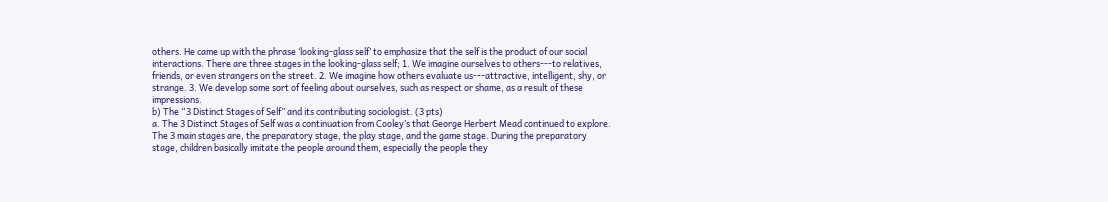others. He came up with the phrase ‘looking-glass self’ to emphasize that the self is the product of our social interactions. There are three stages in the looking-glass self; 1. We imagine ourselves to others---to relatives, friends, or even strangers on the street. 2. We imagine how others evaluate us---attractive, intelligent, shy, or strange. 3. We develop some sort of feeling about ourselves, such as respect or shame, as a result of these impressions.
b) The “3 Distinct Stages of Self” and its contributing sociologist. (3 pts)
a. The 3 Distinct Stages of Self was a continuation from Cooley’s that George Herbert Mead continued to explore. The 3 main stages are, the preparatory stage, the play stage, and the game stage. During the preparatory stage, children basically imitate the people around them, especially the people they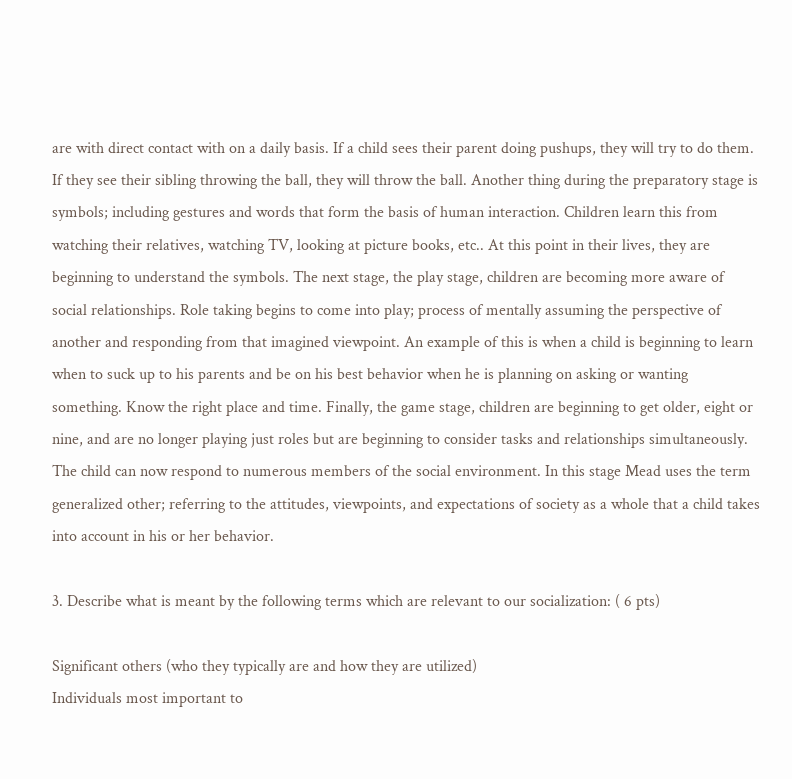are with direct contact with on a daily basis. If a child sees their parent doing pushups, they will try to do them. If they see their sibling throwing the ball, they will throw the ball. Another thing during the preparatory stage is symbols; including gestures and words that form the basis of human interaction. Children learn this from watching their relatives, watching TV, looking at picture books, etc.. At this point in their lives, they are beginning to understand the symbols. The next stage, the play stage, children are becoming more aware of social relationships. Role taking begins to come into play; process of mentally assuming the perspective of another and responding from that imagined viewpoint. An example of this is when a child is beginning to learn when to suck up to his parents and be on his best behavior when he is planning on asking or wanting something. Know the right place and time. Finally, the game stage, children are beginning to get older, eight or nine, and are no longer playing just roles but are beginning to consider tasks and relationships simultaneously. The child can now respond to numerous members of the social environment. In this stage Mead uses the term generalized other; referring to the attitudes, viewpoints, and expectations of society as a whole that a child takes into account in his or her behavior.

3. Describe what is meant by the following terms which are relevant to our socialization: ( 6 pts)

Significant others (who they typically are and how they are utilized)
Individuals most important to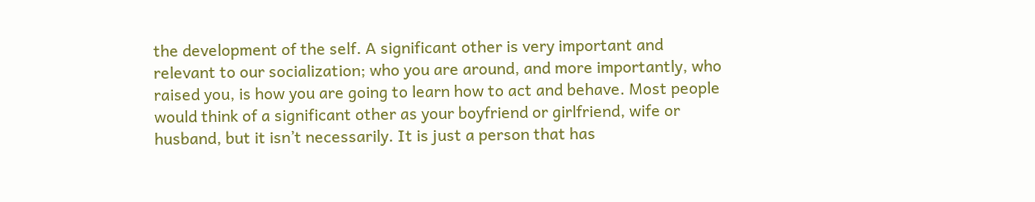the development of the self. A significant other is very important and relevant to our socialization; who you are around, and more importantly, who raised you, is how you are going to learn how to act and behave. Most people would think of a significant other as your boyfriend or girlfriend, wife or husband, but it isn’t necessarily. It is just a person that has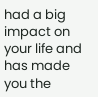had a big impact on your life and has made you the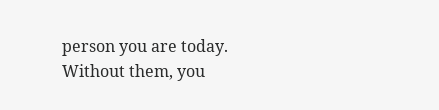person you are today. Without them, you